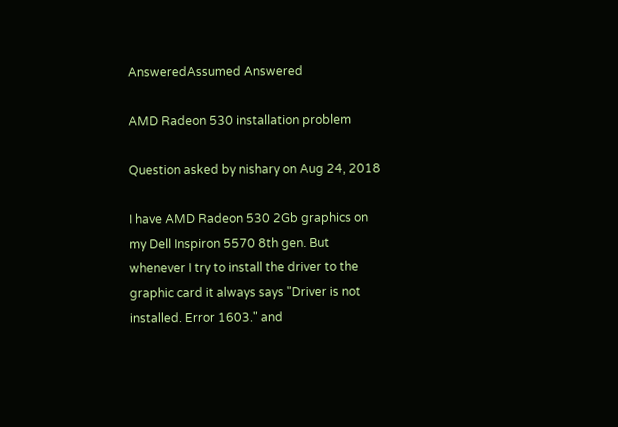AnsweredAssumed Answered

AMD Radeon 530 installation problem

Question asked by nishary on Aug 24, 2018

I have AMD Radeon 530 2Gb graphics on my Dell Inspiron 5570 8th gen. But whenever I try to install the driver to the graphic card it always says "Driver is not installed. Error 1603." and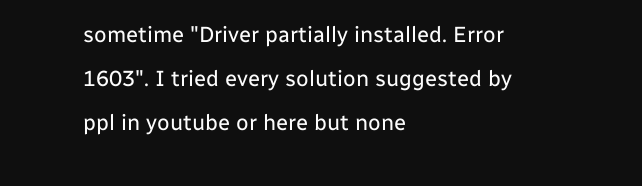sometime "Driver partially installed. Error 1603". I tried every solution suggested by ppl in youtube or here but none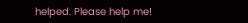helped. Please help me!